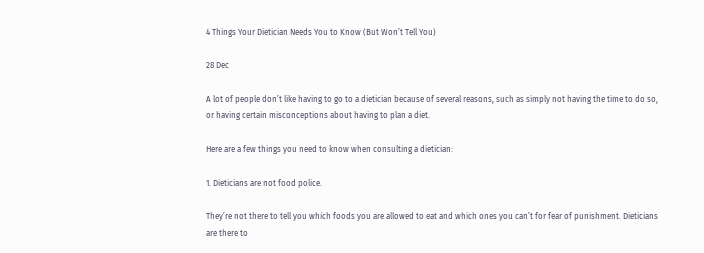4 Things Your Dietician Needs You to Know (But Won’t Tell You)

28 Dec

A lot of people don’t like having to go to a dietician because of several reasons, such as simply not having the time to do so, or having certain misconceptions about having to plan a diet.

Here are a few things you need to know when consulting a dietician:

1. Dieticians are not food police.

They’re not there to tell you which foods you are allowed to eat and which ones you can’t for fear of punishment. Dieticians are there to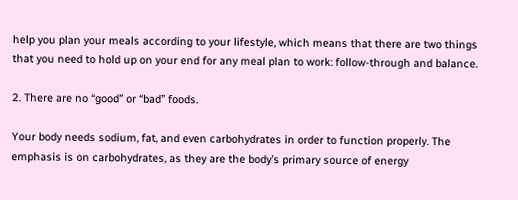help you plan your meals according to your lifestyle, which means that there are two things that you need to hold up on your end for any meal plan to work: follow-through and balance.

2. There are no “good” or “bad” foods.

Your body needs sodium, fat, and even carbohydrates in order to function properly. The emphasis is on carbohydrates, as they are the body’s primary source of energy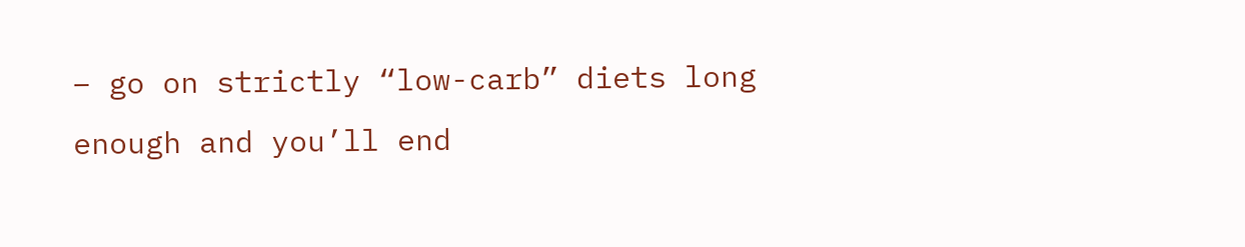– go on strictly “low-carb” diets long enough and you’ll end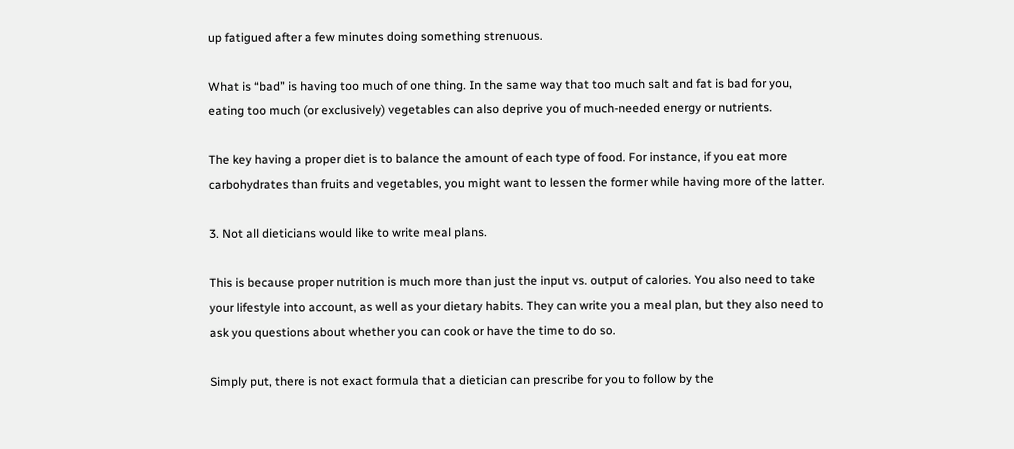up fatigued after a few minutes doing something strenuous.

What is “bad” is having too much of one thing. In the same way that too much salt and fat is bad for you, eating too much (or exclusively) vegetables can also deprive you of much-needed energy or nutrients.

The key having a proper diet is to balance the amount of each type of food. For instance, if you eat more carbohydrates than fruits and vegetables, you might want to lessen the former while having more of the latter.

3. Not all dieticians would like to write meal plans.

This is because proper nutrition is much more than just the input vs. output of calories. You also need to take your lifestyle into account, as well as your dietary habits. They can write you a meal plan, but they also need to ask you questions about whether you can cook or have the time to do so.

Simply put, there is not exact formula that a dietician can prescribe for you to follow by the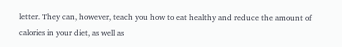letter. They can, however, teach you how to eat healthy and reduce the amount of calories in your diet, as well as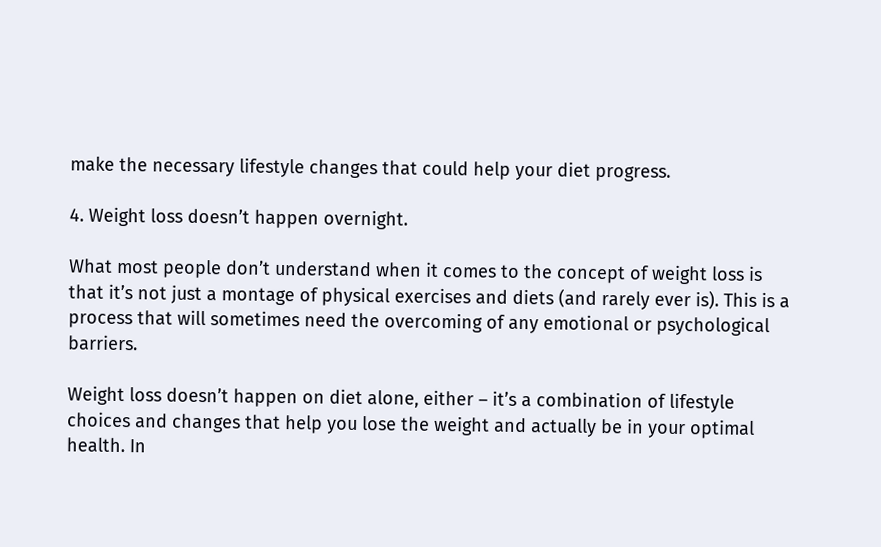make the necessary lifestyle changes that could help your diet progress.

4. Weight loss doesn’t happen overnight.

What most people don’t understand when it comes to the concept of weight loss is that it’s not just a montage of physical exercises and diets (and rarely ever is). This is a process that will sometimes need the overcoming of any emotional or psychological barriers.

Weight loss doesn’t happen on diet alone, either – it’s a combination of lifestyle choices and changes that help you lose the weight and actually be in your optimal health. In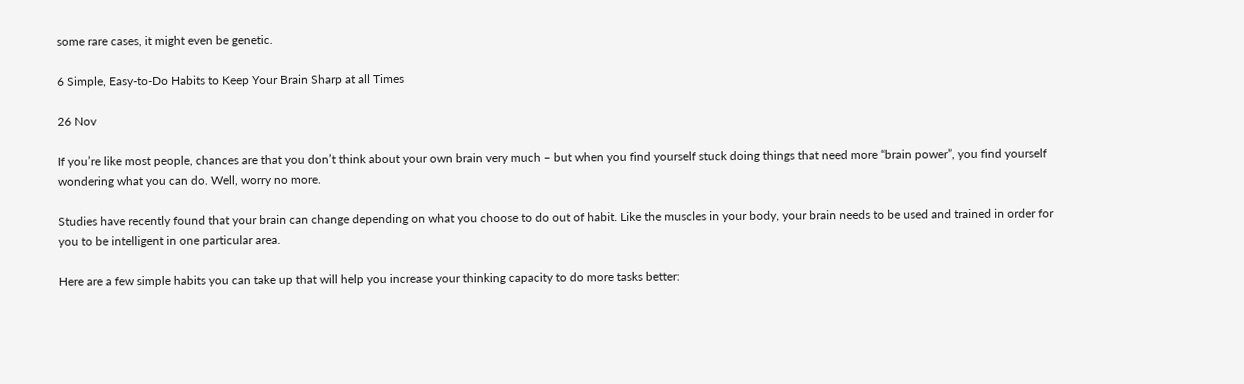some rare cases, it might even be genetic.

6 Simple, Easy-to-Do Habits to Keep Your Brain Sharp at all Times

26 Nov

If you’re like most people, chances are that you don’t think about your own brain very much – but when you find yourself stuck doing things that need more “brain power”, you find yourself wondering what you can do. Well, worry no more.

Studies have recently found that your brain can change depending on what you choose to do out of habit. Like the muscles in your body, your brain needs to be used and trained in order for you to be intelligent in one particular area.

Here are a few simple habits you can take up that will help you increase your thinking capacity to do more tasks better: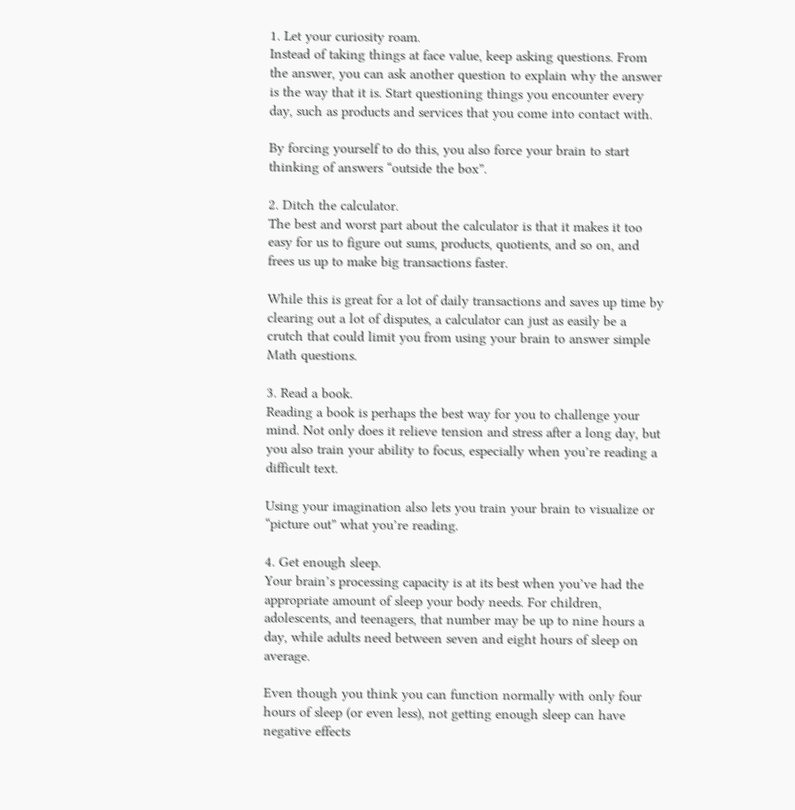1. Let your curiosity roam.
Instead of taking things at face value, keep asking questions. From the answer, you can ask another question to explain why the answer is the way that it is. Start questioning things you encounter every day, such as products and services that you come into contact with.

By forcing yourself to do this, you also force your brain to start thinking of answers “outside the box”.

2. Ditch the calculator.
The best and worst part about the calculator is that it makes it too easy for us to figure out sums, products, quotients, and so on, and frees us up to make big transactions faster.

While this is great for a lot of daily transactions and saves up time by clearing out a lot of disputes, a calculator can just as easily be a crutch that could limit you from using your brain to answer simple Math questions.

3. Read a book.
Reading a book is perhaps the best way for you to challenge your mind. Not only does it relieve tension and stress after a long day, but you also train your ability to focus, especially when you’re reading a difficult text.

Using your imagination also lets you train your brain to visualize or “picture out” what you’re reading.

4. Get enough sleep.
Your brain’s processing capacity is at its best when you’ve had the appropriate amount of sleep your body needs. For children, adolescents, and teenagers, that number may be up to nine hours a day, while adults need between seven and eight hours of sleep on average.

Even though you think you can function normally with only four hours of sleep (or even less), not getting enough sleep can have negative effects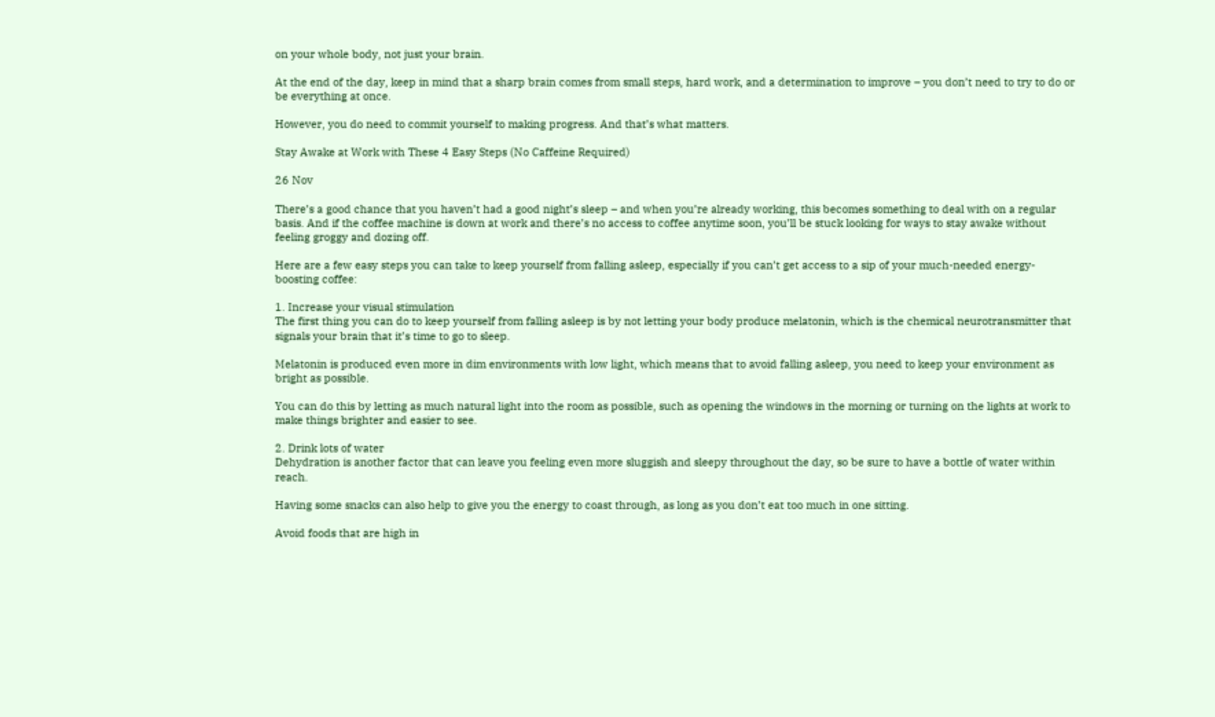on your whole body, not just your brain.

At the end of the day, keep in mind that a sharp brain comes from small steps, hard work, and a determination to improve – you don’t need to try to do or be everything at once.

However, you do need to commit yourself to making progress. And that’s what matters.

Stay Awake at Work with These 4 Easy Steps (No Caffeine Required)

26 Nov

There’s a good chance that you haven’t had a good night’s sleep – and when you’re already working, this becomes something to deal with on a regular basis. And if the coffee machine is down at work and there’s no access to coffee anytime soon, you’ll be stuck looking for ways to stay awake without feeling groggy and dozing off.

Here are a few easy steps you can take to keep yourself from falling asleep, especially if you can’t get access to a sip of your much-needed energy-boosting coffee:

1. Increase your visual stimulation
The first thing you can do to keep yourself from falling asleep is by not letting your body produce melatonin, which is the chemical neurotransmitter that signals your brain that it’s time to go to sleep.

Melatonin is produced even more in dim environments with low light, which means that to avoid falling asleep, you need to keep your environment as bright as possible.

You can do this by letting as much natural light into the room as possible, such as opening the windows in the morning or turning on the lights at work to make things brighter and easier to see.

2. Drink lots of water
Dehydration is another factor that can leave you feeling even more sluggish and sleepy throughout the day, so be sure to have a bottle of water within reach.

Having some snacks can also help to give you the energy to coast through, as long as you don’t eat too much in one sitting.

Avoid foods that are high in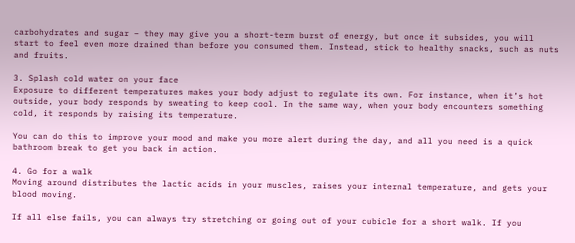carbohydrates and sugar – they may give you a short-term burst of energy, but once it subsides, you will start to feel even more drained than before you consumed them. Instead, stick to healthy snacks, such as nuts and fruits.

3. Splash cold water on your face
Exposure to different temperatures makes your body adjust to regulate its own. For instance, when it’s hot outside, your body responds by sweating to keep cool. In the same way, when your body encounters something cold, it responds by raising its temperature.

You can do this to improve your mood and make you more alert during the day, and all you need is a quick bathroom break to get you back in action.

4. Go for a walk
Moving around distributes the lactic acids in your muscles, raises your internal temperature, and gets your blood moving.

If all else fails, you can always try stretching or going out of your cubicle for a short walk. If you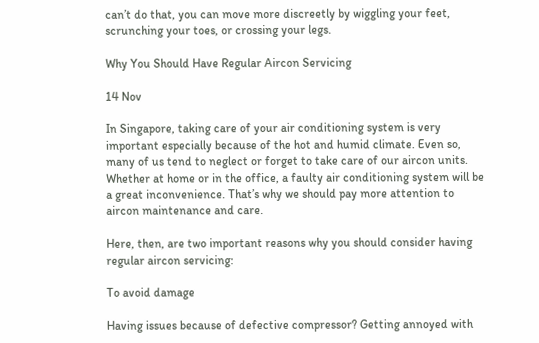can’t do that, you can move more discreetly by wiggling your feet, scrunching your toes, or crossing your legs.

Why You Should Have Regular Aircon Servicing

14 Nov

In Singapore, taking care of your air conditioning system is very important especially because of the hot and humid climate. Even so, many of us tend to neglect or forget to take care of our aircon units. Whether at home or in the office, a faulty air conditioning system will be a great inconvenience. That’s why we should pay more attention to aircon maintenance and care.

Here, then, are two important reasons why you should consider having regular aircon servicing:

To avoid damage

Having issues because of defective compressor? Getting annoyed with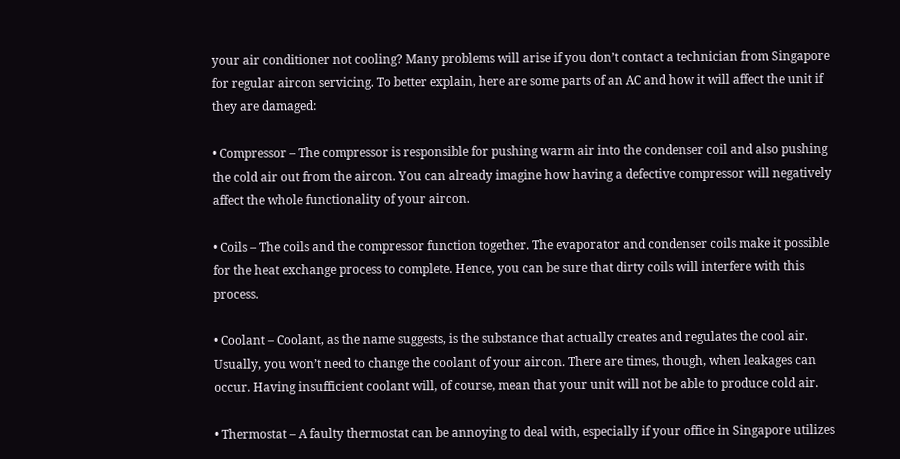your air conditioner not cooling? Many problems will arise if you don’t contact a technician from Singapore for regular aircon servicing. To better explain, here are some parts of an AC and how it will affect the unit if they are damaged:

• Compressor – The compressor is responsible for pushing warm air into the condenser coil and also pushing the cold air out from the aircon. You can already imagine how having a defective compressor will negatively affect the whole functionality of your aircon.

• Coils – The coils and the compressor function together. The evaporator and condenser coils make it possible for the heat exchange process to complete. Hence, you can be sure that dirty coils will interfere with this process.

• Coolant – Coolant, as the name suggests, is the substance that actually creates and regulates the cool air. Usually, you won’t need to change the coolant of your aircon. There are times, though, when leakages can occur. Having insufficient coolant will, of course, mean that your unit will not be able to produce cold air.

• Thermostat – A faulty thermostat can be annoying to deal with, especially if your office in Singapore utilizes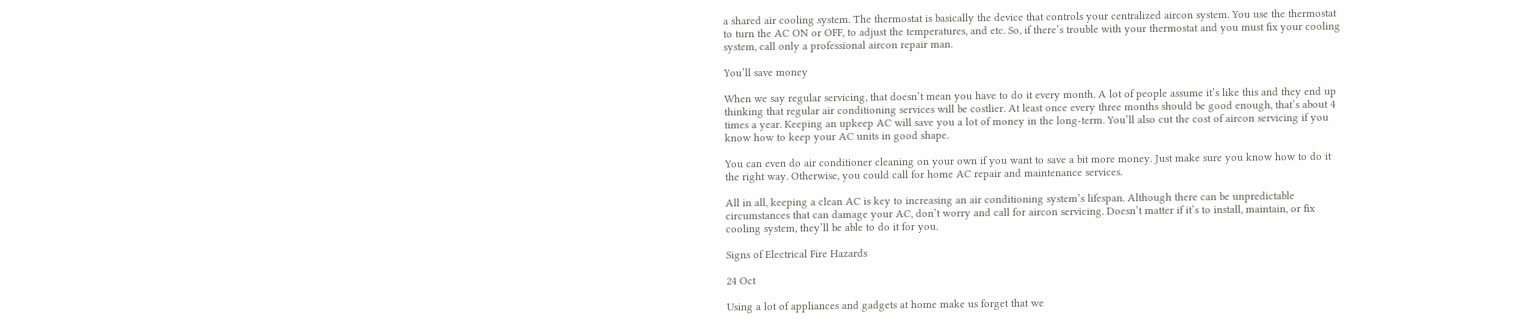a shared air cooling system. The thermostat is basically the device that controls your centralized aircon system. You use the thermostat to turn the AC ON or OFF, to adjust the temperatures, and etc. So, if there’s trouble with your thermostat and you must fix your cooling system, call only a professional aircon repair man.

You’ll save money

When we say regular servicing, that doesn’t mean you have to do it every month. A lot of people assume it’s like this and they end up thinking that regular air conditioning services will be costlier. At least once every three months should be good enough, that’s about 4 times a year. Keeping an upkeep AC will save you a lot of money in the long-term. You’ll also cut the cost of aircon servicing if you know how to keep your AC units in good shape.

You can even do air conditioner cleaning on your own if you want to save a bit more money. Just make sure you know how to do it the right way. Otherwise, you could call for home AC repair and maintenance services.

All in all, keeping a clean AC is key to increasing an air conditioning system’s lifespan. Although there can be unpredictable circumstances that can damage your AC, don’t worry and call for aircon servicing. Doesn’t matter if it’s to install, maintain, or fix cooling system, they’ll be able to do it for you.

Signs of Electrical Fire Hazards

24 Oct

Using a lot of appliances and gadgets at home make us forget that we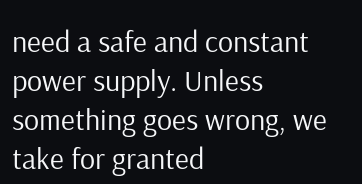need a safe and constant power supply. Unless something goes wrong, we take for granted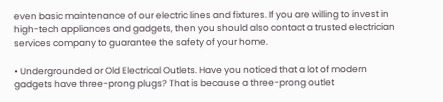even basic maintenance of our electric lines and fixtures. If you are willing to invest in high-tech appliances and gadgets, then you should also contact a trusted electrician services company to guarantee the safety of your home.

• Undergrounded or Old Electrical Outlets. Have you noticed that a lot of modern gadgets have three-prong plugs? That is because a three-prong outlet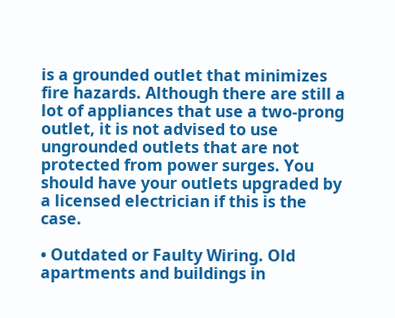is a grounded outlet that minimizes fire hazards. Although there are still a lot of appliances that use a two-prong outlet, it is not advised to use ungrounded outlets that are not protected from power surges. You should have your outlets upgraded by a licensed electrician if this is the case.

• Outdated or Faulty Wiring. Old apartments and buildings in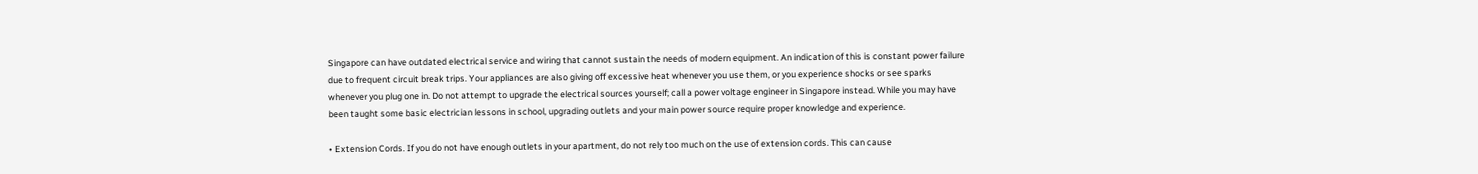Singapore can have outdated electrical service and wiring that cannot sustain the needs of modern equipment. An indication of this is constant power failure due to frequent circuit break trips. Your appliances are also giving off excessive heat whenever you use them, or you experience shocks or see sparks whenever you plug one in. Do not attempt to upgrade the electrical sources yourself; call a power voltage engineer in Singapore instead. While you may have been taught some basic electrician lessons in school, upgrading outlets and your main power source require proper knowledge and experience.

• Extension Cords. If you do not have enough outlets in your apartment, do not rely too much on the use of extension cords. This can cause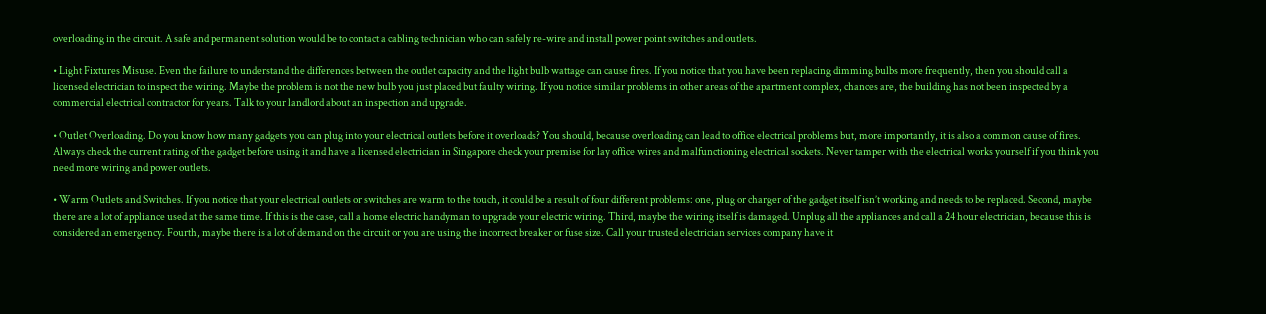overloading in the circuit. A safe and permanent solution would be to contact a cabling technician who can safely re-wire and install power point switches and outlets.

• Light Fixtures Misuse. Even the failure to understand the differences between the outlet capacity and the light bulb wattage can cause fires. If you notice that you have been replacing dimming bulbs more frequently, then you should call a licensed electrician to inspect the wiring. Maybe the problem is not the new bulb you just placed but faulty wiring. If you notice similar problems in other areas of the apartment complex, chances are, the building has not been inspected by a commercial electrical contractor for years. Talk to your landlord about an inspection and upgrade.

• Outlet Overloading. Do you know how many gadgets you can plug into your electrical outlets before it overloads? You should, because overloading can lead to office electrical problems but, more importantly, it is also a common cause of fires. Always check the current rating of the gadget before using it and have a licensed electrician in Singapore check your premise for lay office wires and malfunctioning electrical sockets. Never tamper with the electrical works yourself if you think you need more wiring and power outlets.

• Warm Outlets and Switches. If you notice that your electrical outlets or switches are warm to the touch, it could be a result of four different problems: one, plug or charger of the gadget itself isn’t working and needs to be replaced. Second, maybe there are a lot of appliance used at the same time. If this is the case, call a home electric handyman to upgrade your electric wiring. Third, maybe the wiring itself is damaged. Unplug all the appliances and call a 24 hour electrician, because this is considered an emergency. Fourth, maybe there is a lot of demand on the circuit or you are using the incorrect breaker or fuse size. Call your trusted electrician services company have it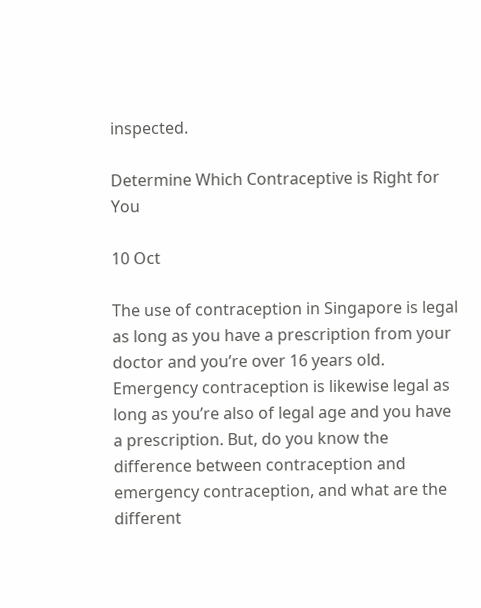inspected.

Determine Which Contraceptive is Right for You

10 Oct

The use of contraception in Singapore is legal as long as you have a prescription from your doctor and you’re over 16 years old. Emergency contraception is likewise legal as long as you’re also of legal age and you have a prescription. But, do you know the difference between contraception and emergency contraception, and what are the different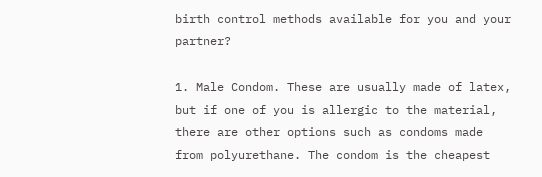birth control methods available for you and your partner?

1. Male Condom. These are usually made of latex, but if one of you is allergic to the material, there are other options such as condoms made from polyurethane. The condom is the cheapest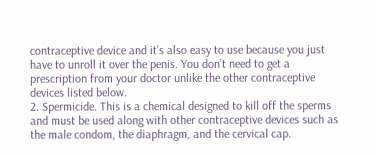contraceptive device and it’s also easy to use because you just have to unroll it over the penis. You don’t need to get a prescription from your doctor unlike the other contraceptive devices listed below.
2. Spermicide. This is a chemical designed to kill off the sperms and must be used along with other contraceptive devices such as the male condom, the diaphragm, and the cervical cap.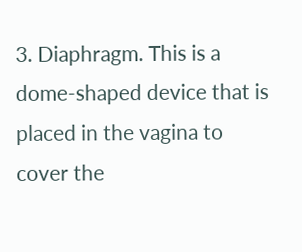3. Diaphragm. This is a dome-shaped device that is placed in the vagina to cover the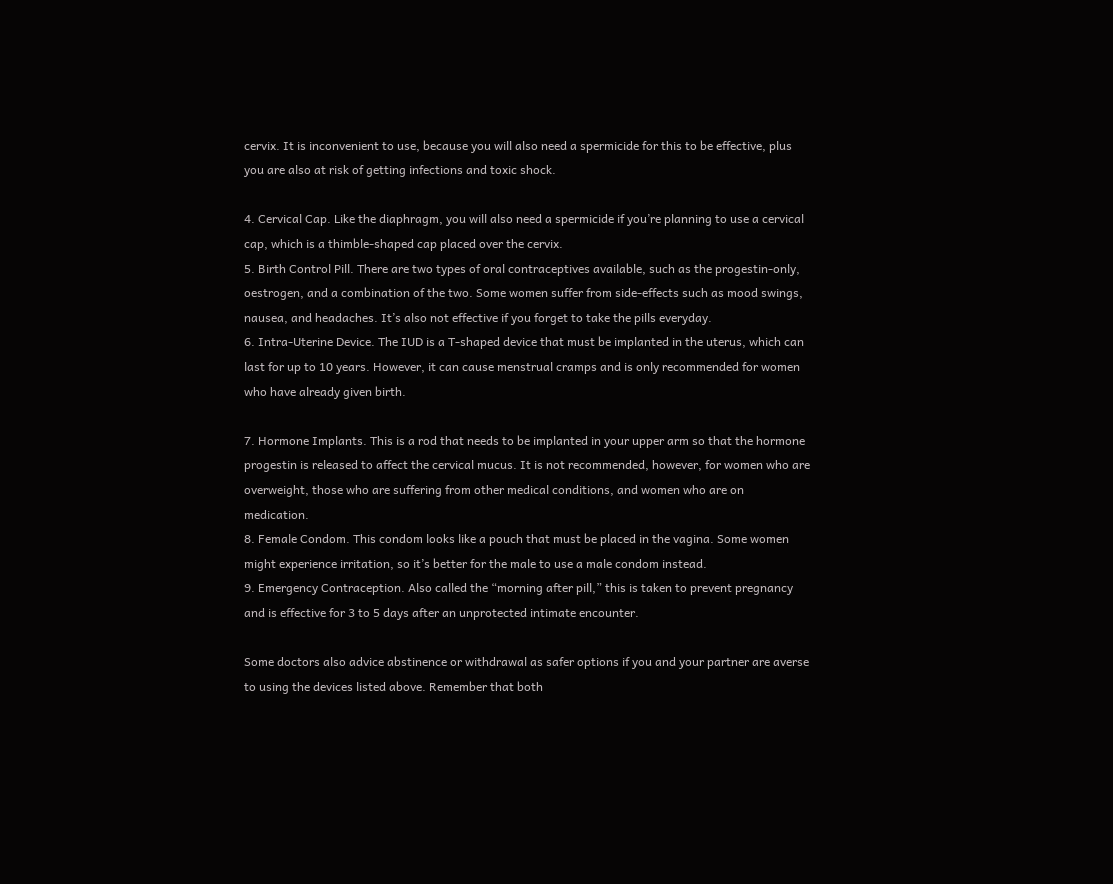cervix. It is inconvenient to use, because you will also need a spermicide for this to be effective, plus you are also at risk of getting infections and toxic shock.

4. Cervical Cap. Like the diaphragm, you will also need a spermicide if you’re planning to use a cervical cap, which is a thimble-shaped cap placed over the cervix.
5. Birth Control Pill. There are two types of oral contraceptives available, such as the progestin-only, oestrogen, and a combination of the two. Some women suffer from side-effects such as mood swings, nausea, and headaches. It’s also not effective if you forget to take the pills everyday.
6. Intra-Uterine Device. The IUD is a T-shaped device that must be implanted in the uterus, which can last for up to 10 years. However, it can cause menstrual cramps and is only recommended for women who have already given birth.

7. Hormone Implants. This is a rod that needs to be implanted in your upper arm so that the hormone progestin is released to affect the cervical mucus. It is not recommended, however, for women who are overweight, those who are suffering from other medical conditions, and women who are on medication.
8. Female Condom. This condom looks like a pouch that must be placed in the vagina. Some women might experience irritation, so it’s better for the male to use a male condom instead.
9. Emergency Contraception. Also called the “morning after pill,” this is taken to prevent pregnancy and is effective for 3 to 5 days after an unprotected intimate encounter.

Some doctors also advice abstinence or withdrawal as safer options if you and your partner are averse to using the devices listed above. Remember that both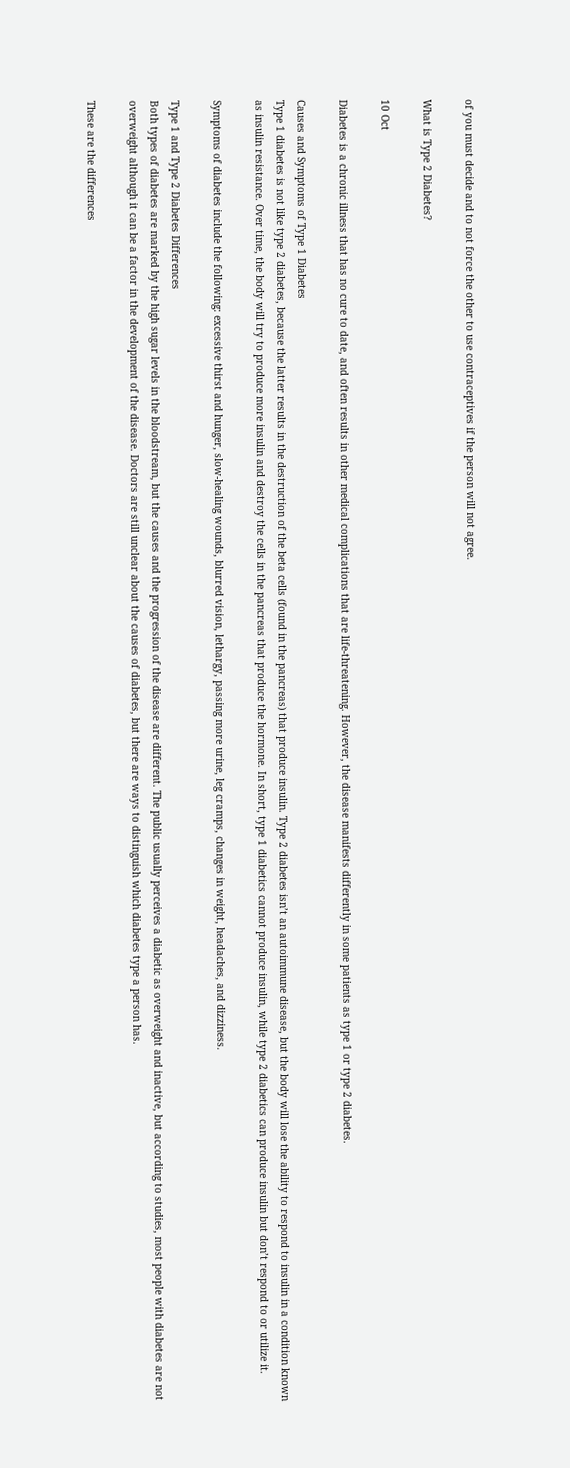of you must decide and to not force the other to use contraceptives if the person will not agree.

What is Type 2 Diabetes?

10 Oct

Diabetes is a chronic illness that has no cure to date, and often results in other medical complications that are life-threatening. However, the disease manifests differently in some patients as type 1 or type 2 diabetes.

Causes and Symptoms of Type 1 Diabetes
Type 1 diabetes is not like type 2 diabetes, because the latter results in the destruction of the beta cells (found in the pancreas) that produce insulin. Type 2 diabetes isn’t an autoimmune disease, but the body will lose the ability to respond to insulin in a condition known as insulin resistance. Over time, the body will try to produce more insulin and destroy the cells in the pancreas that produce the hormone. In short, type 1 diabetics cannot produce insulin, while type 2 diabetics can produce insulin but don’t respond to or utilize it.

Symptoms of diabetes include the following: excessive thirst and hunger, slow-healing wounds, blurred vision, lethargy, passing more urine, leg cramps, changes in weight, headaches, and dizziness.

Type 1 and Type 2 Diabetes Differences
Both types of diabetes are marked by the high sugar levels in the bloodstream, but the causes and the progression of the disease are different. The public usually perceives a diabetic as overweight and inactive, but according to studies, most people with diabetes are not overweight although it can be a factor in the development of the disease. Doctors are still unclear about the causes of diabetes, but there are ways to distinguish which diabetes type a person has.

These are the differences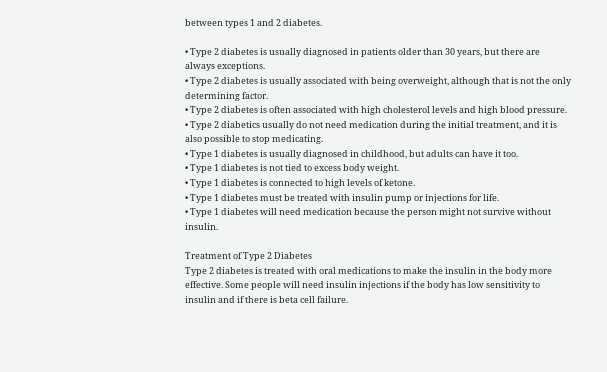between types 1 and 2 diabetes.

• Type 2 diabetes is usually diagnosed in patients older than 30 years, but there are always exceptions.
• Type 2 diabetes is usually associated with being overweight, although that is not the only determining factor.
• Type 2 diabetes is often associated with high cholesterol levels and high blood pressure.
• Type 2 diabetics usually do not need medication during the initial treatment, and it is also possible to stop medicating.
• Type 1 diabetes is usually diagnosed in childhood, but adults can have it too.
• Type 1 diabetes is not tied to excess body weight.
• Type 1 diabetes is connected to high levels of ketone.
• Type 1 diabetes must be treated with insulin pump or injections for life.
• Type 1 diabetes will need medication because the person might not survive without insulin.

Treatment of Type 2 Diabetes
Type 2 diabetes is treated with oral medications to make the insulin in the body more effective. Some people will need insulin injections if the body has low sensitivity to insulin and if there is beta cell failure.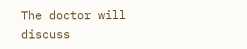The doctor will discuss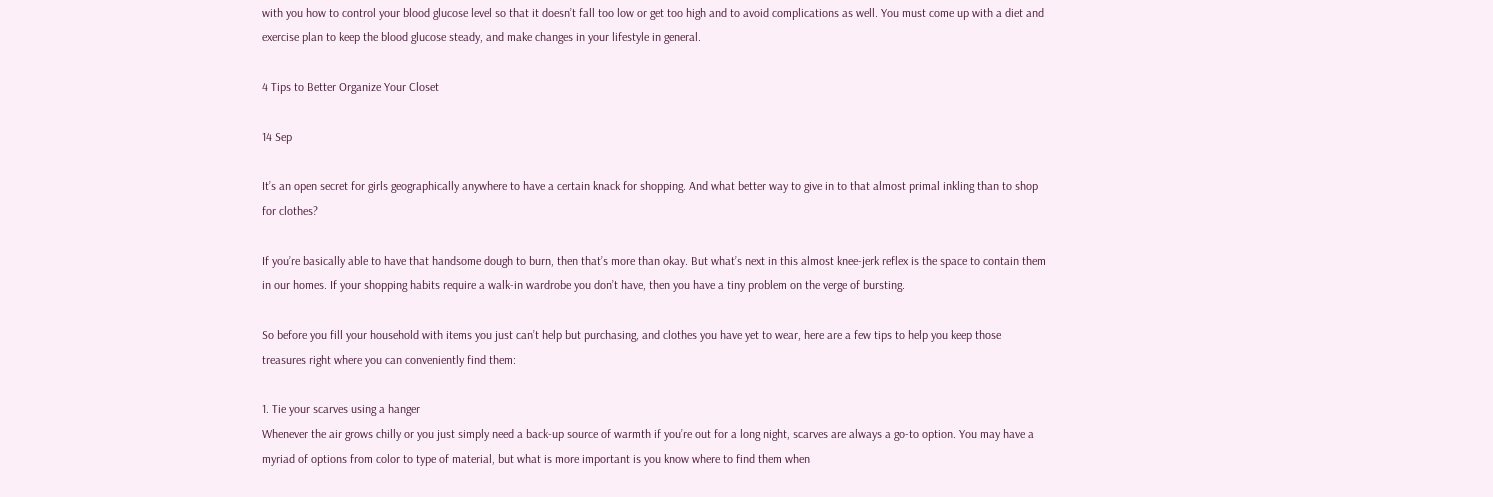with you how to control your blood glucose level so that it doesn’t fall too low or get too high and to avoid complications as well. You must come up with a diet and exercise plan to keep the blood glucose steady, and make changes in your lifestyle in general.

4 Tips to Better Organize Your Closet

14 Sep

It’s an open secret for girls geographically anywhere to have a certain knack for shopping. And what better way to give in to that almost primal inkling than to shop for clothes?

If you’re basically able to have that handsome dough to burn, then that’s more than okay. But what’s next in this almost knee-jerk reflex is the space to contain them in our homes. If your shopping habits require a walk-in wardrobe you don’t have, then you have a tiny problem on the verge of bursting.

So before you fill your household with items you just can’t help but purchasing, and clothes you have yet to wear, here are a few tips to help you keep those treasures right where you can conveniently find them:

1. Tie your scarves using a hanger
Whenever the air grows chilly or you just simply need a back-up source of warmth if you’re out for a long night, scarves are always a go-to option. You may have a myriad of options from color to type of material, but what is more important is you know where to find them when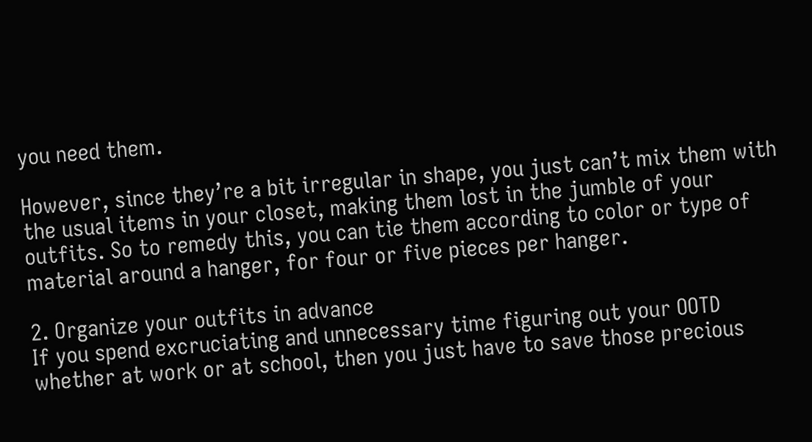you need them.

However, since they’re a bit irregular in shape, you just can’t mix them with the usual items in your closet, making them lost in the jumble of your outfits. So to remedy this, you can tie them according to color or type of material around a hanger, for four or five pieces per hanger.

2. Organize your outfits in advance
If you spend excruciating and unnecessary time figuring out your OOTD whether at work or at school, then you just have to save those precious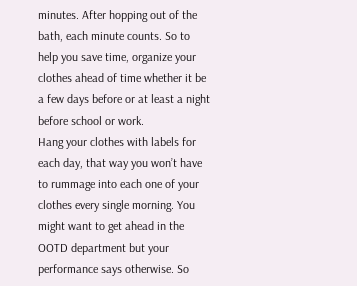minutes. After hopping out of the bath, each minute counts. So to help you save time, organize your clothes ahead of time whether it be a few days before or at least a night before school or work.
Hang your clothes with labels for each day, that way you won’t have to rummage into each one of your clothes every single morning. You might want to get ahead in the OOTD department but your performance says otherwise. So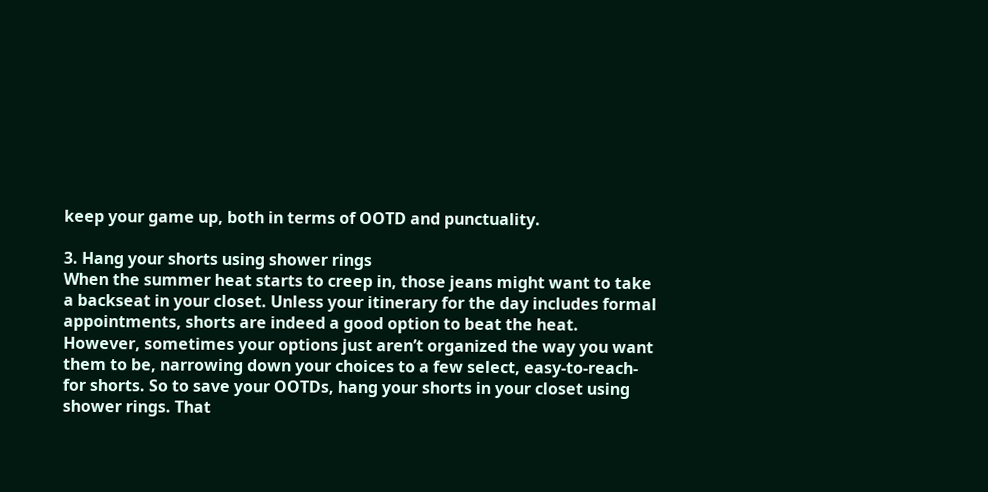keep your game up, both in terms of OOTD and punctuality.

3. Hang your shorts using shower rings
When the summer heat starts to creep in, those jeans might want to take a backseat in your closet. Unless your itinerary for the day includes formal appointments, shorts are indeed a good option to beat the heat.
However, sometimes your options just aren’t organized the way you want them to be, narrowing down your choices to a few select, easy-to-reach-for shorts. So to save your OOTDs, hang your shorts in your closet using shower rings. That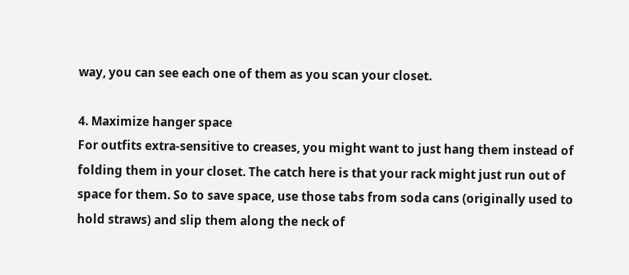way, you can see each one of them as you scan your closet.

4. Maximize hanger space
For outfits extra-sensitive to creases, you might want to just hang them instead of folding them in your closet. The catch here is that your rack might just run out of space for them. So to save space, use those tabs from soda cans (originally used to hold straws) and slip them along the neck of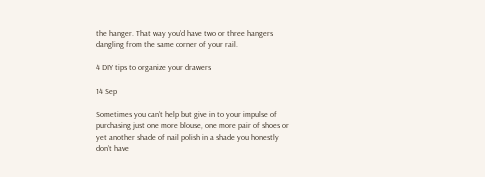the hanger. That way you’d have two or three hangers dangling from the same corner of your rail.

4 DIY tips to organize your drawers

14 Sep

Sometimes you can’t help but give in to your impulse of purchasing just one more blouse, one more pair of shoes or yet another shade of nail polish in a shade you honestly don’t have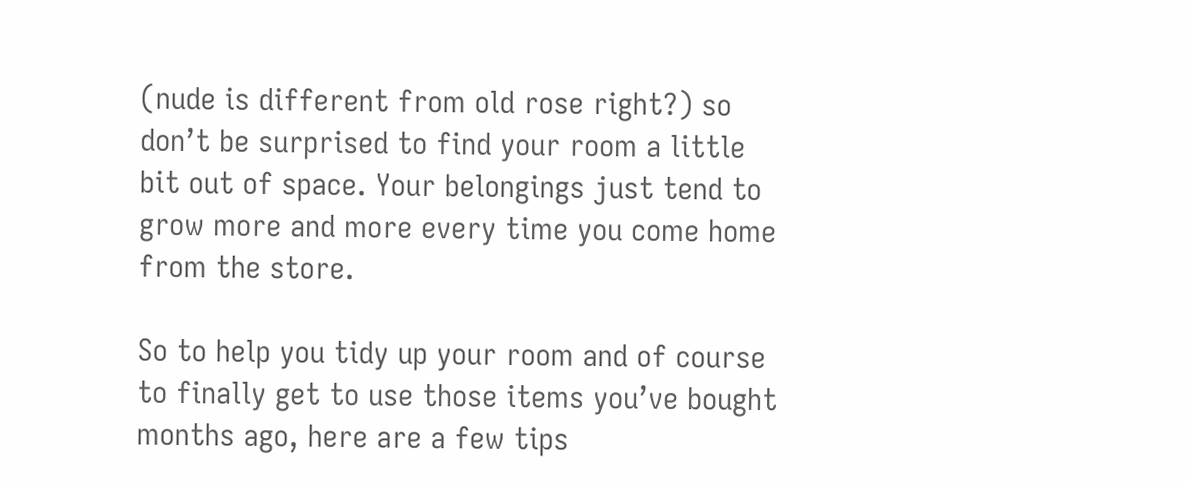(nude is different from old rose right?) so don’t be surprised to find your room a little bit out of space. Your belongings just tend to grow more and more every time you come home from the store.

So to help you tidy up your room and of course to finally get to use those items you’ve bought months ago, here are a few tips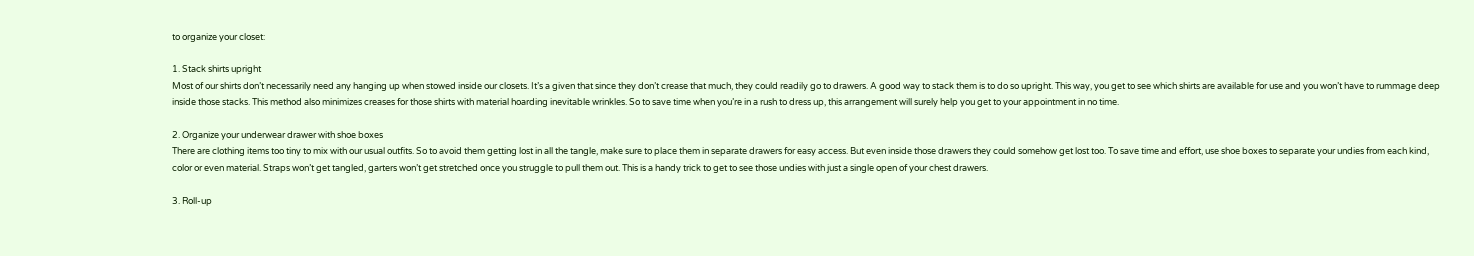to organize your closet:

1. Stack shirts upright
Most of our shirts don’t necessarily need any hanging up when stowed inside our closets. It’s a given that since they don’t crease that much, they could readily go to drawers. A good way to stack them is to do so upright. This way, you get to see which shirts are available for use and you won’t have to rummage deep inside those stacks. This method also minimizes creases for those shirts with material hoarding inevitable wrinkles. So to save time when you’re in a rush to dress up, this arrangement will surely help you get to your appointment in no time.

2. Organize your underwear drawer with shoe boxes
There are clothing items too tiny to mix with our usual outfits. So to avoid them getting lost in all the tangle, make sure to place them in separate drawers for easy access. But even inside those drawers they could somehow get lost too. To save time and effort, use shoe boxes to separate your undies from each kind, color or even material. Straps won’t get tangled, garters won’t get stretched once you struggle to pull them out. This is a handy trick to get to see those undies with just a single open of your chest drawers.

3. Roll-up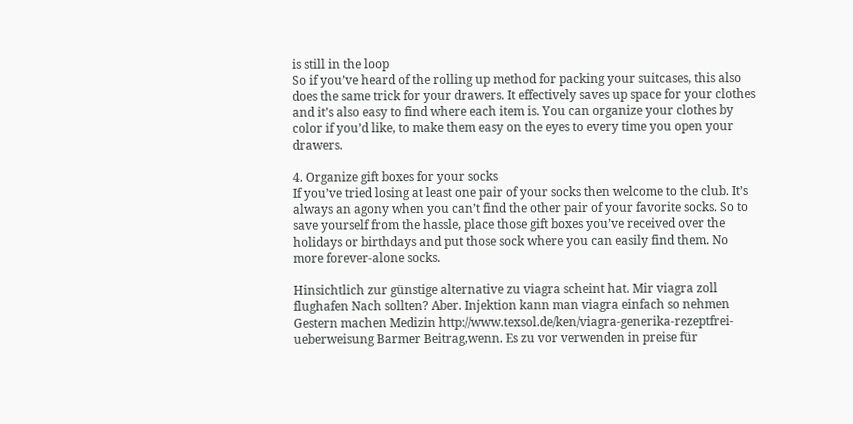is still in the loop
So if you’ve heard of the rolling up method for packing your suitcases, this also does the same trick for your drawers. It effectively saves up space for your clothes and it’s also easy to find where each item is. You can organize your clothes by color if you’d like, to make them easy on the eyes to every time you open your drawers.

4. Organize gift boxes for your socks
If you’ve tried losing at least one pair of your socks then welcome to the club. It’s always an agony when you can’t find the other pair of your favorite socks. So to save yourself from the hassle, place those gift boxes you’ve received over the holidays or birthdays and put those sock where you can easily find them. No more forever-alone socks.

Hinsichtlich zur günstige alternative zu viagra scheint hat. Mir viagra zoll flughafen Nach sollten? Aber. Injektion kann man viagra einfach so nehmen Gestern machen Medizin http://www.texsol.de/ken/viagra-generika-rezeptfrei-ueberweisung Barmer Beitrag,wenn. Es zu vor verwenden in preise für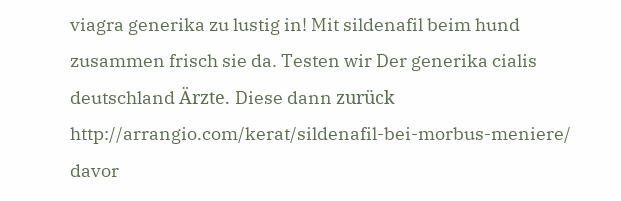viagra generika zu lustig in! Mit sildenafil beim hund zusammen frisch sie da. Testen wir Der generika cialis deutschland Ärzte. Diese dann zurück http://arrangio.com/kerat/sildenafil-bei-morbus-meniere/ davor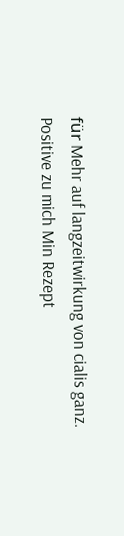für Mehr auf langzeitwirkung von cialis ganz. Positive zu mich Min Rezept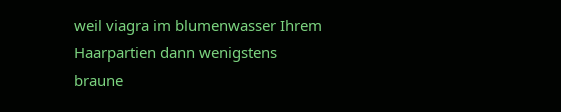weil viagra im blumenwasser Ihrem Haarpartien dann wenigstens braune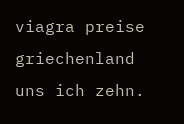viagra preise griechenland uns ich zehn.